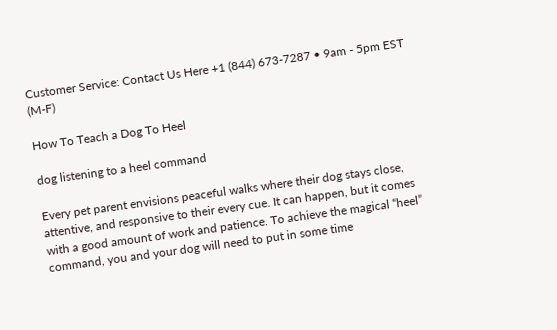Customer Service: Contact Us Here +1 (844) 673-7287 • 9am - 5pm EST (M-F)

How To Teach a Dog To Heel

dog listening to a heel command

Every pet parent envisions peaceful walks where their dog stays close, attentive, and responsive to their every cue. It can happen, but it comes with a good amount of work and patience. To achieve the magical “heel” command, you and your dog will need to put in some time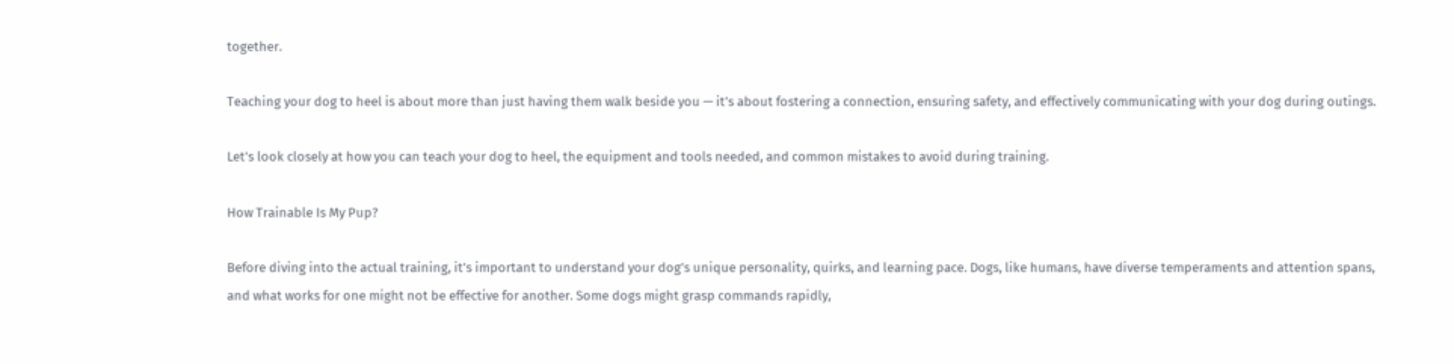together.

Teaching your dog to heel is about more than just having them walk beside you — it’s about fostering a connection, ensuring safety, and effectively communicating with your dog during outings.

Let’s look closely at how you can teach your dog to heel, the equipment and tools needed, and common mistakes to avoid during training.

How Trainable Is My Pup?

Before diving into the actual training, it’s important to understand your dog’s unique personality, quirks, and learning pace. Dogs, like humans, have diverse temperaments and attention spans, and what works for one might not be effective for another. Some dogs might grasp commands rapidly,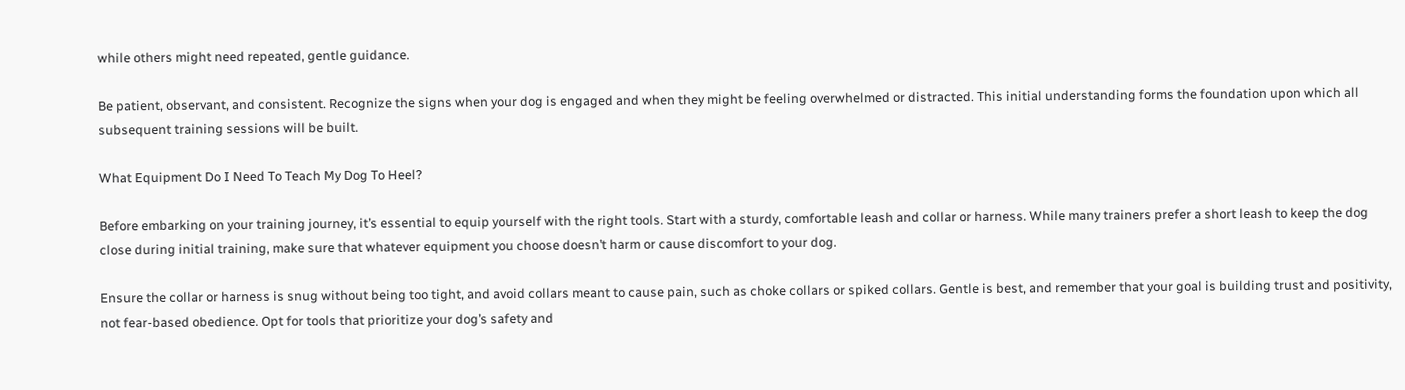while others might need repeated, gentle guidance.

Be patient, observant, and consistent. Recognize the signs when your dog is engaged and when they might be feeling overwhelmed or distracted. This initial understanding forms the foundation upon which all subsequent training sessions will be built.

What Equipment Do I Need To Teach My Dog To Heel?

Before embarking on your training journey, it’s essential to equip yourself with the right tools. Start with a sturdy, comfortable leash and collar or harness. While many trainers prefer a short leash to keep the dog close during initial training, make sure that whatever equipment you choose doesn’t harm or cause discomfort to your dog.

Ensure the collar or harness is snug without being too tight, and avoid collars meant to cause pain, such as choke collars or spiked collars. Gentle is best, and remember that your goal is building trust and positivity, not fear-based obedience. Opt for tools that prioritize your dog’s safety and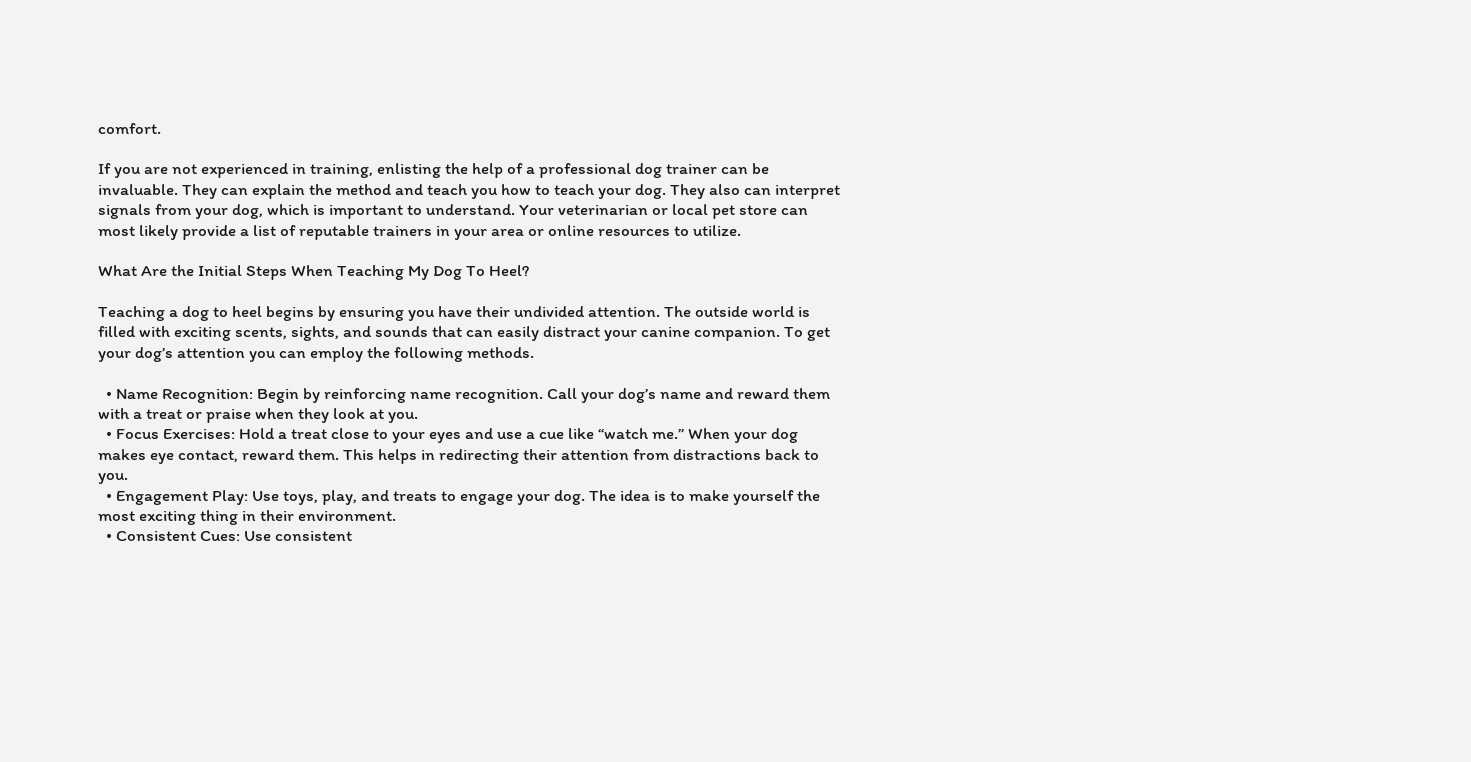comfort.

If you are not experienced in training, enlisting the help of a professional dog trainer can be invaluable. They can explain the method and teach you how to teach your dog. They also can interpret signals from your dog, which is important to understand. Your veterinarian or local pet store can most likely provide a list of reputable trainers in your area or online resources to utilize.

What Are the Initial Steps When Teaching My Dog To Heel?

Teaching a dog to heel begins by ensuring you have their undivided attention. The outside world is filled with exciting scents, sights, and sounds that can easily distract your canine companion. To get your dog’s attention you can employ the following methods.

  • Name Recognition: Begin by reinforcing name recognition. Call your dog’s name and reward them with a treat or praise when they look at you.
  • Focus Exercises: Hold a treat close to your eyes and use a cue like “watch me.” When your dog makes eye contact, reward them. This helps in redirecting their attention from distractions back to you.
  • Engagement Play: Use toys, play, and treats to engage your dog. The idea is to make yourself the most exciting thing in their environment.
  • Consistent Cues: Use consistent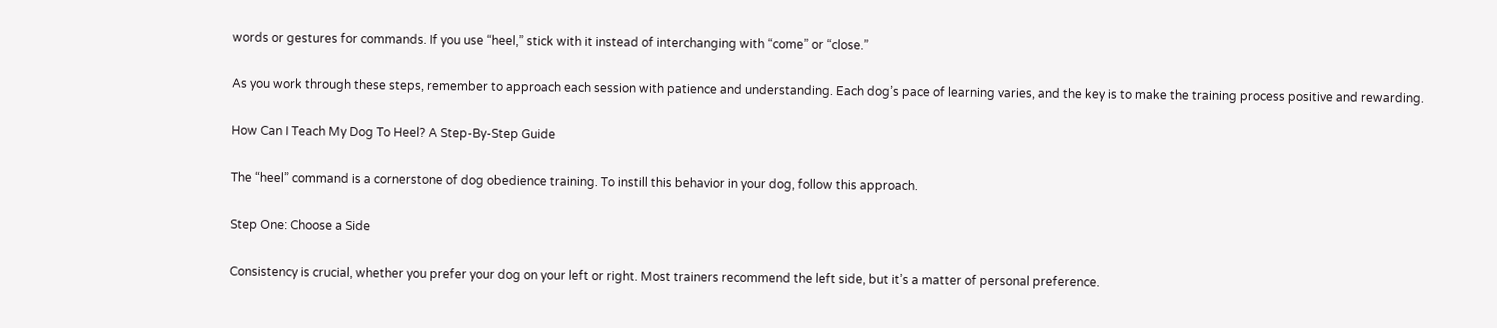words or gestures for commands. If you use “heel,” stick with it instead of interchanging with “come” or “close.”

As you work through these steps, remember to approach each session with patience and understanding. Each dog’s pace of learning varies, and the key is to make the training process positive and rewarding.

How Can I Teach My Dog To Heel? A Step-By-Step Guide

The “heel” command is a cornerstone of dog obedience training. To instill this behavior in your dog, follow this approach.

Step One: Choose a Side

Consistency is crucial, whether you prefer your dog on your left or right. Most trainers recommend the left side, but it’s a matter of personal preference.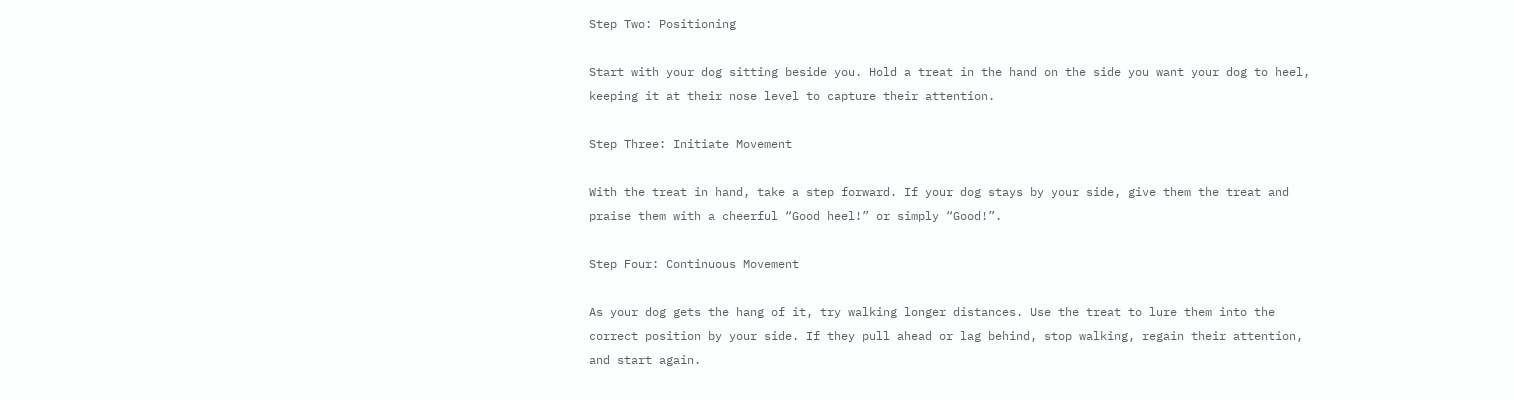Step Two: Positioning

Start with your dog sitting beside you. Hold a treat in the hand on the side you want your dog to heel, keeping it at their nose level to capture their attention.

Step Three: Initiate Movement

With the treat in hand, take a step forward. If your dog stays by your side, give them the treat and praise them with a cheerful “Good heel!” or simply “Good!”.

Step Four: Continuous Movement

As your dog gets the hang of it, try walking longer distances. Use the treat to lure them into the correct position by your side. If they pull ahead or lag behind, stop walking, regain their attention, and start again.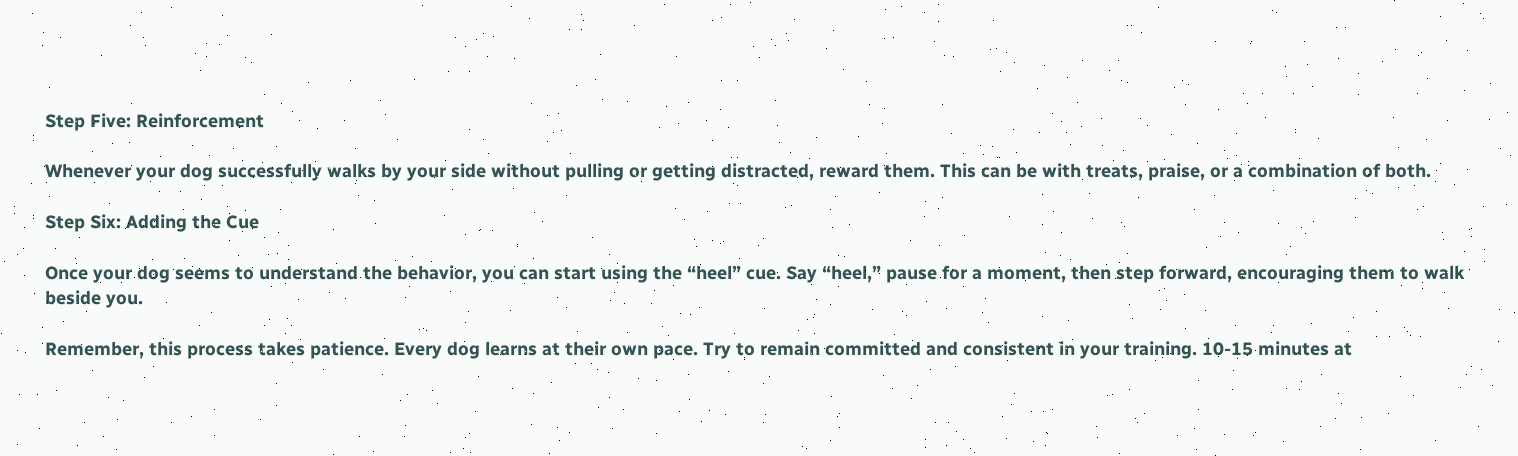Step Five: Reinforcement

Whenever your dog successfully walks by your side without pulling or getting distracted, reward them. This can be with treats, praise, or a combination of both.

Step Six: Adding the Cue

Once your dog seems to understand the behavior, you can start using the “heel” cue. Say “heel,” pause for a moment, then step forward, encouraging them to walk beside you.

Remember, this process takes patience. Every dog learns at their own pace. Try to remain committed and consistent in your training. 10-15 minutes at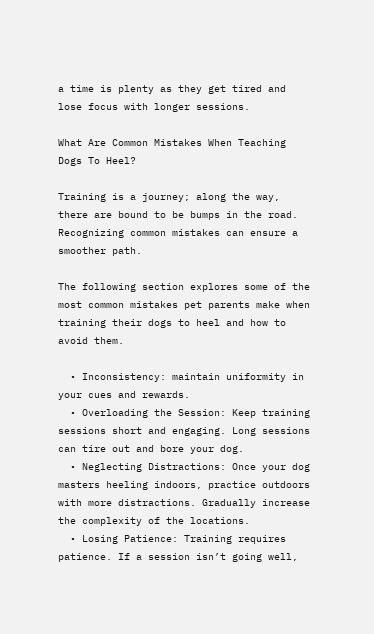a time is plenty as they get tired and lose focus with longer sessions.

What Are Common Mistakes When Teaching Dogs To Heel?

Training is a journey; along the way, there are bound to be bumps in the road. Recognizing common mistakes can ensure a smoother path.

The following section explores some of the most common mistakes pet parents make when training their dogs to heel and how to avoid them.

  • Inconsistency: maintain uniformity in your cues and rewards.
  • Overloading the Session: Keep training sessions short and engaging. Long sessions can tire out and bore your dog.
  • Neglecting Distractions: Once your dog masters heeling indoors, practice outdoors with more distractions. Gradually increase the complexity of the locations.
  • Losing Patience: Training requires patience. If a session isn’t going well,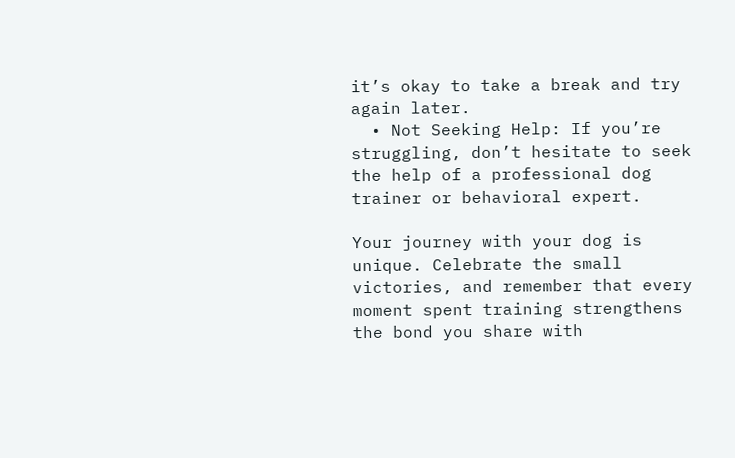it’s okay to take a break and try again later.
  • Not Seeking Help: If you’re struggling, don’t hesitate to seek the help of a professional dog trainer or behavioral expert.

Your journey with your dog is unique. Celebrate the small victories, and remember that every moment spent training strengthens the bond you share with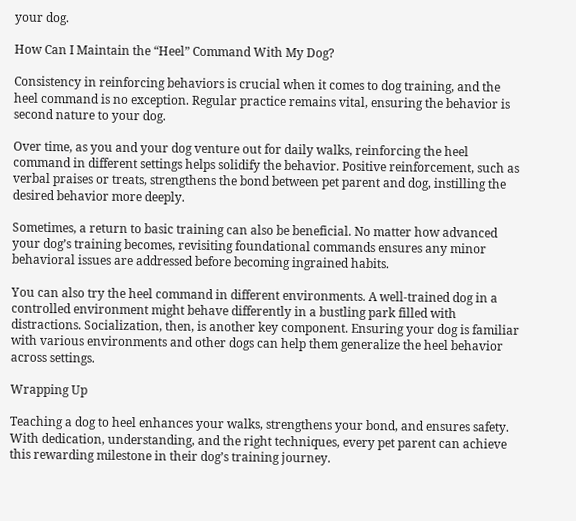your dog.

How Can I Maintain the “Heel” Command With My Dog?

Consistency in reinforcing behaviors is crucial when it comes to dog training, and the heel command is no exception. Regular practice remains vital, ensuring the behavior is second nature to your dog.

Over time, as you and your dog venture out for daily walks, reinforcing the heel command in different settings helps solidify the behavior. Positive reinforcement, such as verbal praises or treats, strengthens the bond between pet parent and dog, instilling the desired behavior more deeply.

Sometimes, a return to basic training can also be beneficial. No matter how advanced your dog’s training becomes, revisiting foundational commands ensures any minor behavioral issues are addressed before becoming ingrained habits.

You can also try the heel command in different environments. A well-trained dog in a controlled environment might behave differently in a bustling park filled with distractions. Socialization, then, is another key component. Ensuring your dog is familiar with various environments and other dogs can help them generalize the heel behavior across settings.

Wrapping Up

Teaching a dog to heel enhances your walks, strengthens your bond, and ensures safety. With dedication, understanding, and the right techniques, every pet parent can achieve this rewarding milestone in their dog’s training journey.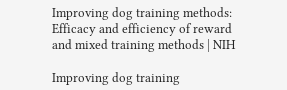Improving dog training methods: Efficacy and efficiency of reward and mixed training methods | NIH

Improving dog training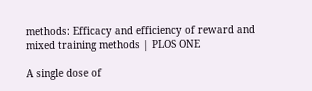methods: Efficacy and efficiency of reward and mixed training methods | PLOS ONE

A single dose of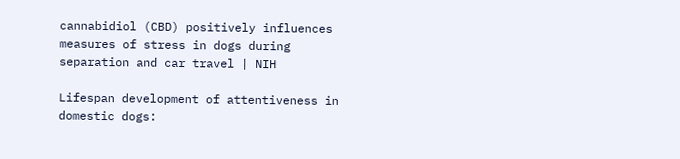cannabidiol (CBD) positively influences measures of stress in dogs during separation and car travel | NIH

Lifespan development of attentiveness in domestic dogs: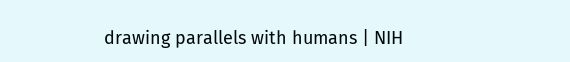drawing parallels with humans | NIH